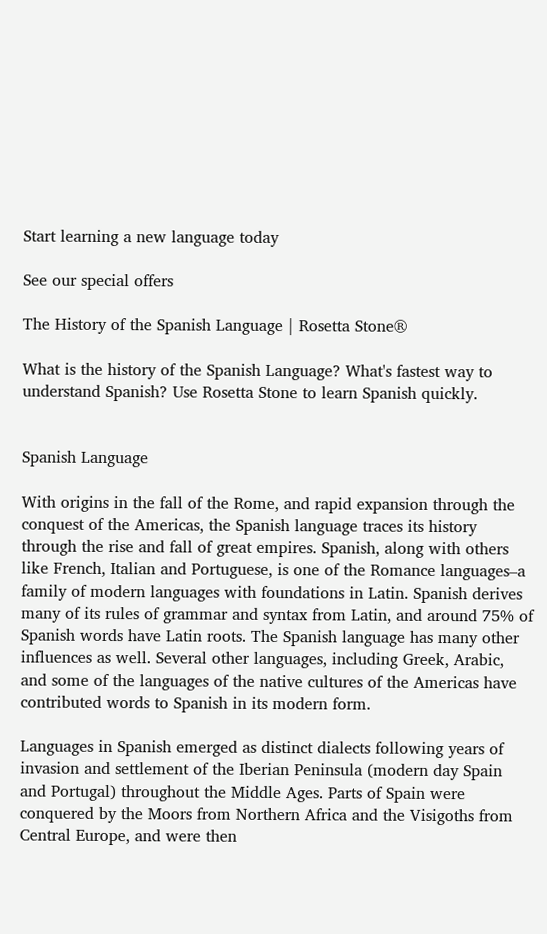Start learning a new language today

See our special offers

The History of the Spanish Language | Rosetta Stone®

What is the history of the Spanish Language? What's fastest way to understand Spanish? Use Rosetta Stone to learn Spanish quickly.


Spanish Language

With origins in the fall of the Rome, and rapid expansion through the conquest of the Americas, the Spanish language traces its history through the rise and fall of great empires. Spanish, along with others like French, Italian and Portuguese, is one of the Romance languages–a family of modern languages with foundations in Latin. Spanish derives many of its rules of grammar and syntax from Latin, and around 75% of Spanish words have Latin roots. The Spanish language has many other influences as well. Several other languages, including Greek, Arabic, and some of the languages of the native cultures of the Americas have contributed words to Spanish in its modern form.

Languages in Spanish emerged as distinct dialects following years of invasion and settlement of the Iberian Peninsula (modern day Spain and Portugal) throughout the Middle Ages. Parts of Spain were conquered by the Moors from Northern Africa and the Visigoths from Central Europe, and were then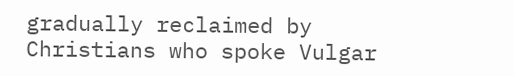gradually reclaimed by Christians who spoke Vulgar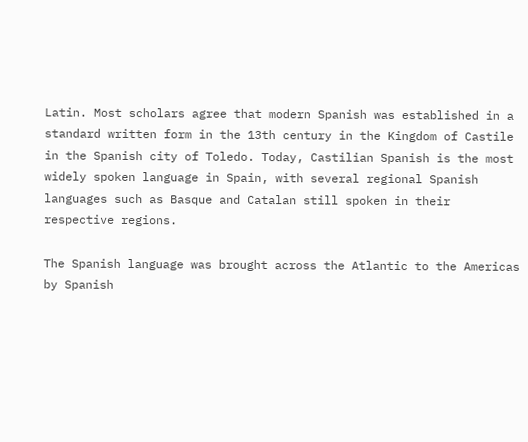Latin. Most scholars agree that modern Spanish was established in a standard written form in the 13th century in the Kingdom of Castile in the Spanish city of Toledo. Today, Castilian Spanish is the most widely spoken language in Spain, with several regional Spanish languages such as Basque and Catalan still spoken in their respective regions.

The Spanish language was brought across the Atlantic to the Americas by Spanish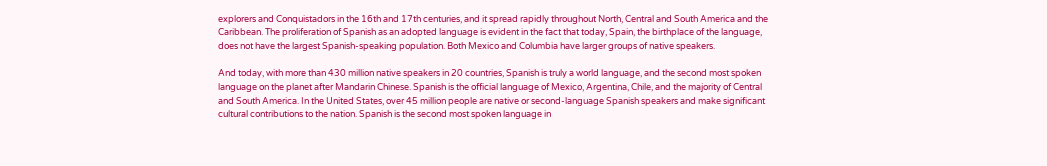explorers and Conquistadors in the 16th and 17th centuries, and it spread rapidly throughout North, Central and South America and the Caribbean. The proliferation of Spanish as an adopted language is evident in the fact that today, Spain, the birthplace of the language, does not have the largest Spanish-speaking population. Both Mexico and Columbia have larger groups of native speakers.

And today, with more than 430 million native speakers in 20 countries, Spanish is truly a world language, and the second most spoken language on the planet after Mandarin Chinese. Spanish is the official language of Mexico, Argentina, Chile, and the majority of Central and South America. In the United States, over 45 million people are native or second-language Spanish speakers and make significant cultural contributions to the nation. Spanish is the second most spoken language in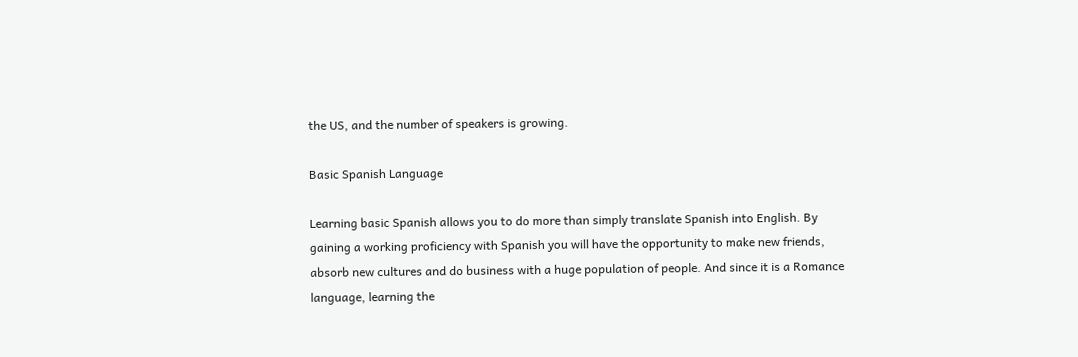the US, and the number of speakers is growing.

Basic Spanish Language

Learning basic Spanish allows you to do more than simply translate Spanish into English. By gaining a working proficiency with Spanish you will have the opportunity to make new friends, absorb new cultures and do business with a huge population of people. And since it is a Romance language, learning the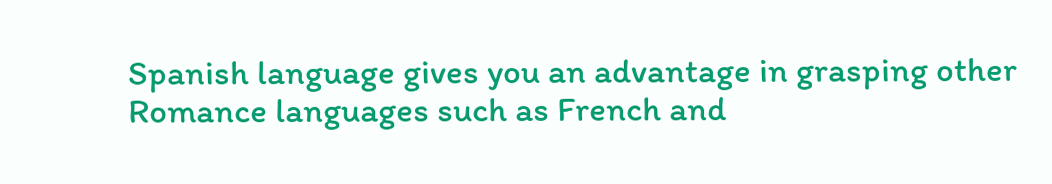Spanish language gives you an advantage in grasping other Romance languages such as French and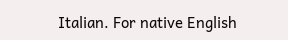Italian. For native English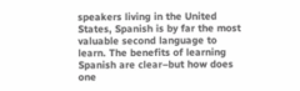speakers living in the United States, Spanish is by far the most valuable second language to learn. The benefits of learning Spanish are clear–but how does one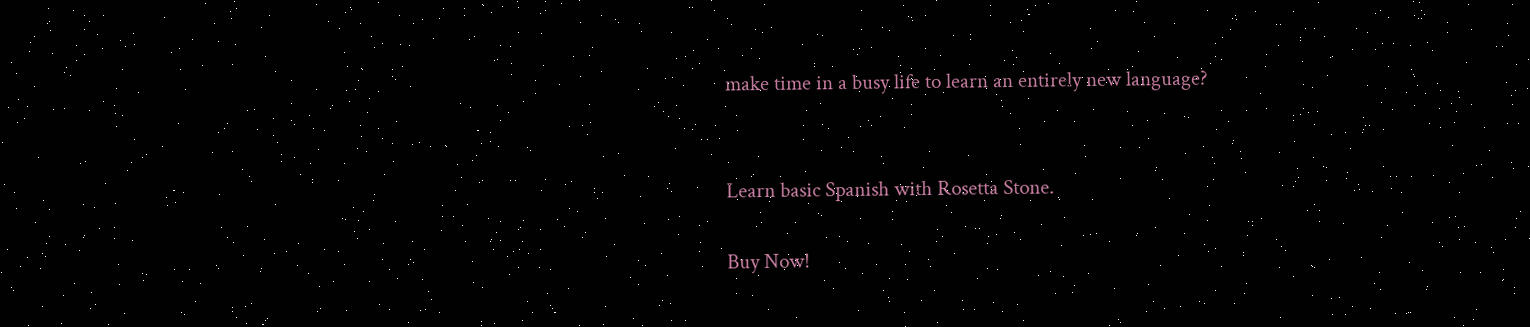make time in a busy life to learn an entirely new language?


Learn basic Spanish with Rosetta Stone.

Buy Now!